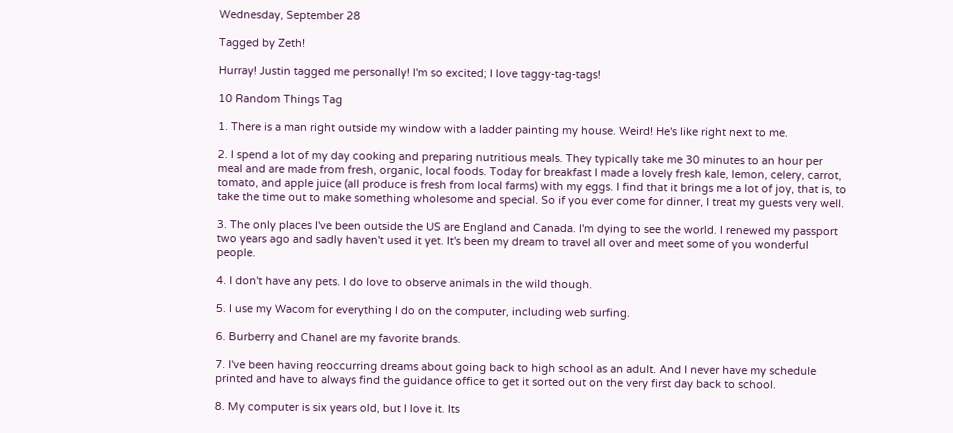Wednesday, September 28

Tagged by Zeth!

Hurray! Justin tagged me personally! I'm so excited; I love taggy-tag-tags!

10 Random Things Tag

1. There is a man right outside my window with a ladder painting my house. Weird! He's like right next to me.

2. I spend a lot of my day cooking and preparing nutritious meals. They typically take me 30 minutes to an hour per meal and are made from fresh, organic, local foods. Today for breakfast I made a lovely fresh kale, lemon, celery, carrot, tomato, and apple juice (all produce is fresh from local farms) with my eggs. I find that it brings me a lot of joy, that is, to take the time out to make something wholesome and special. So if you ever come for dinner, I treat my guests very well.

3. The only places I've been outside the US are England and Canada. I'm dying to see the world. I renewed my passport two years ago and sadly haven't used it yet. It's been my dream to travel all over and meet some of you wonderful people.

4. I don't have any pets. I do love to observe animals in the wild though.

5. I use my Wacom for everything I do on the computer, including web surfing.

6. Burberry and Chanel are my favorite brands.

7. I've been having reoccurring dreams about going back to high school as an adult. And I never have my schedule printed and have to always find the guidance office to get it sorted out on the very first day back to school.

8. My computer is six years old, but I love it. Its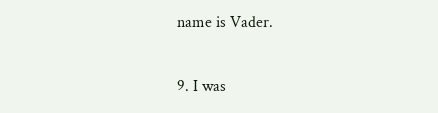name is Vader.

9. I was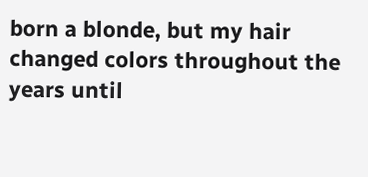born a blonde, but my hair changed colors throughout the years until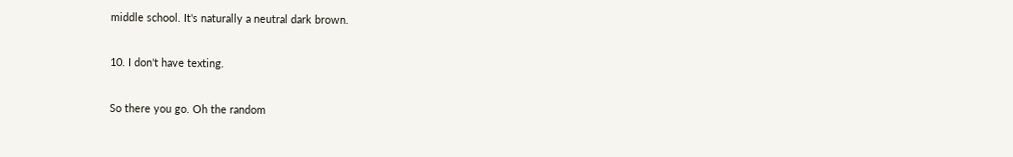middle school. It's naturally a neutral dark brown.

10. I don't have texting.

So there you go. Oh the random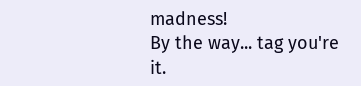madness!
By the way... tag you're it.